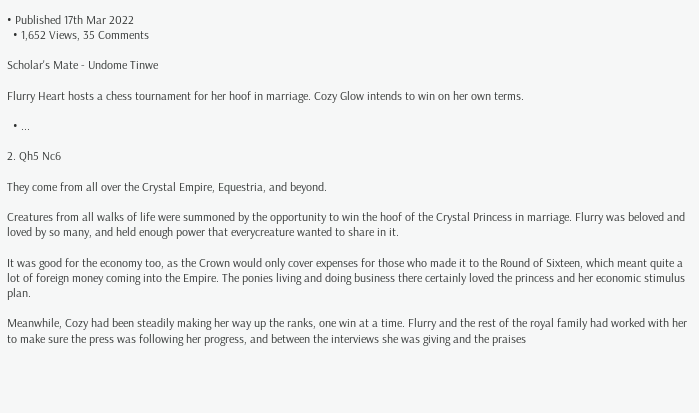• Published 17th Mar 2022
  • 1,652 Views, 35 Comments

Scholar's Mate - Undome Tinwe

Flurry Heart hosts a chess tournament for her hoof in marriage. Cozy Glow intends to win on her own terms.

  • ...

2. Qh5 Nc6

They come from all over the Crystal Empire, Equestria, and beyond.

Creatures from all walks of life were summoned by the opportunity to win the hoof of the Crystal Princess in marriage. Flurry was beloved and loved by so many, and held enough power that everycreature wanted to share in it.

It was good for the economy too, as the Crown would only cover expenses for those who made it to the Round of Sixteen, which meant quite a lot of foreign money coming into the Empire. The ponies living and doing business there certainly loved the princess and her economic stimulus plan.

Meanwhile, Cozy had been steadily making her way up the ranks, one win at a time. Flurry and the rest of the royal family had worked with her to make sure the press was following her progress, and between the interviews she was giving and the praises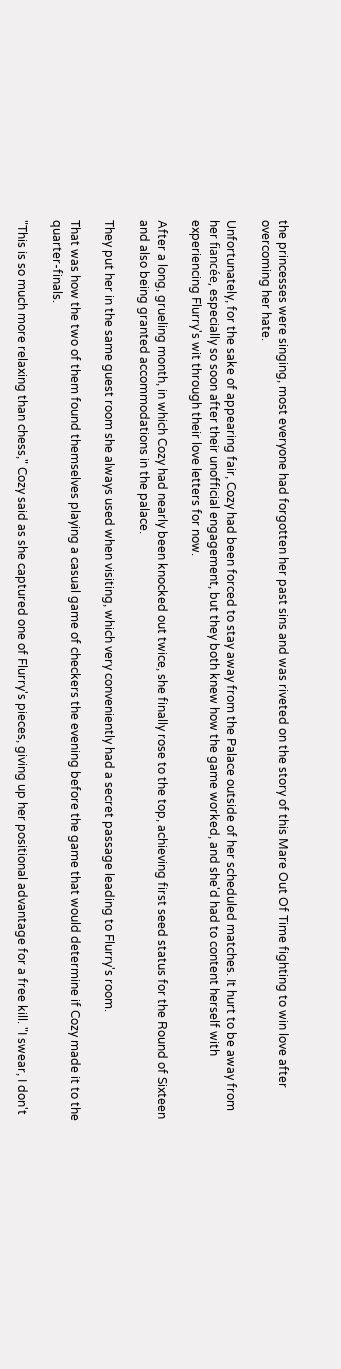the princesses were singing, most everyone had forgotten her past sins and was riveted on the story of this Mare Out Of Time fighting to win love after overcoming her hate.

Unfortunately, for the sake of appearing fair, Cozy had been forced to stay away from the Palace outside of her scheduled matches. It hurt to be away from her fiancée, especially so soon after their unofficial engagement, but they both knew how the game worked, and she'd had to content herself with experiencing Flurry's wit through their love letters for now.

After a long, grueling month, in which Cozy had nearly been knocked out twice, she finally rose to the top, achieving first seed status for the Round of Sixteen and also being granted accommodations in the palace.

They put her in the same guest room she always used when visiting, which very conveniently had a secret passage leading to Flurry's room.

That was how the two of them found themselves playing a casual game of checkers the evening before the game that would determine if Cozy made it to the quarter-finals.

"This is so much more relaxing than chess," Cozy said as she captured one of Flurry's pieces, giving up her positional advantage for a free kill. "I swear, I don't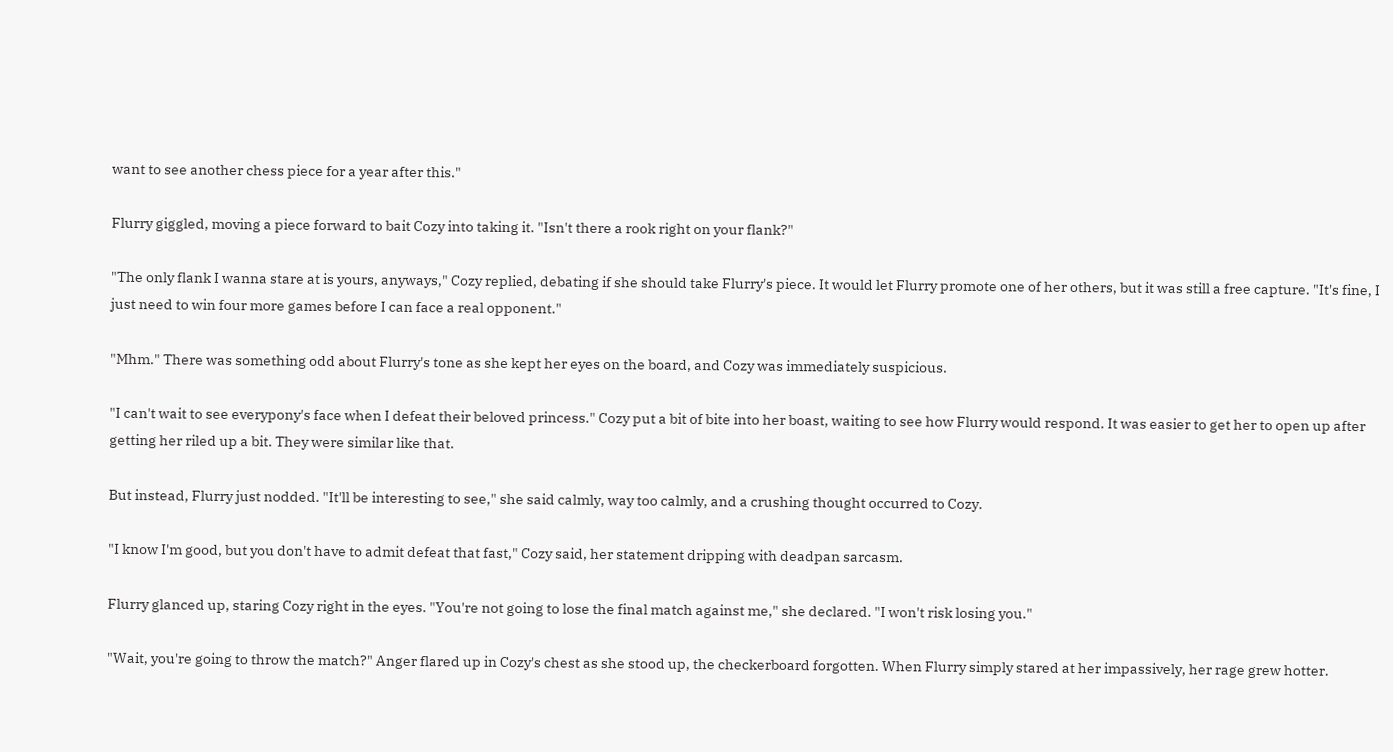want to see another chess piece for a year after this."

Flurry giggled, moving a piece forward to bait Cozy into taking it. "Isn't there a rook right on your flank?"

"The only flank I wanna stare at is yours, anyways," Cozy replied, debating if she should take Flurry's piece. It would let Flurry promote one of her others, but it was still a free capture. "It's fine, I just need to win four more games before I can face a real opponent."

"Mhm." There was something odd about Flurry's tone as she kept her eyes on the board, and Cozy was immediately suspicious.

"I can't wait to see everypony's face when I defeat their beloved princess." Cozy put a bit of bite into her boast, waiting to see how Flurry would respond. It was easier to get her to open up after getting her riled up a bit. They were similar like that.

But instead, Flurry just nodded. "It'll be interesting to see," she said calmly, way too calmly, and a crushing thought occurred to Cozy.

"I know I'm good, but you don't have to admit defeat that fast," Cozy said, her statement dripping with deadpan sarcasm.

Flurry glanced up, staring Cozy right in the eyes. "You're not going to lose the final match against me," she declared. "I won't risk losing you."

"Wait, you're going to throw the match?" Anger flared up in Cozy's chest as she stood up, the checkerboard forgotten. When Flurry simply stared at her impassively, her rage grew hotter.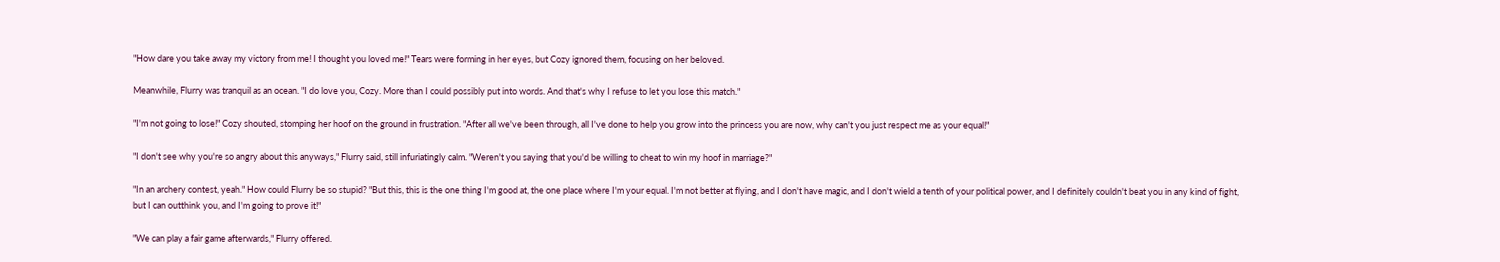"How dare you take away my victory from me! I thought you loved me!" Tears were forming in her eyes, but Cozy ignored them, focusing on her beloved.

Meanwhile, Flurry was tranquil as an ocean. "I do love you, Cozy. More than I could possibly put into words. And that's why I refuse to let you lose this match."

"I'm not going to lose!" Cozy shouted, stomping her hoof on the ground in frustration. "After all we've been through, all I've done to help you grow into the princess you are now, why can't you just respect me as your equal!"

"I don't see why you're so angry about this anyways," Flurry said, still infuriatingly calm. "Weren't you saying that you'd be willing to cheat to win my hoof in marriage?"

"In an archery contest, yeah." How could Flurry be so stupid? "But this, this is the one thing I'm good at, the one place where I'm your equal. I'm not better at flying, and I don't have magic, and I don't wield a tenth of your political power, and I definitely couldn't beat you in any kind of fight, but I can outthink you, and I'm going to prove it!"

"We can play a fair game afterwards," Flurry offered.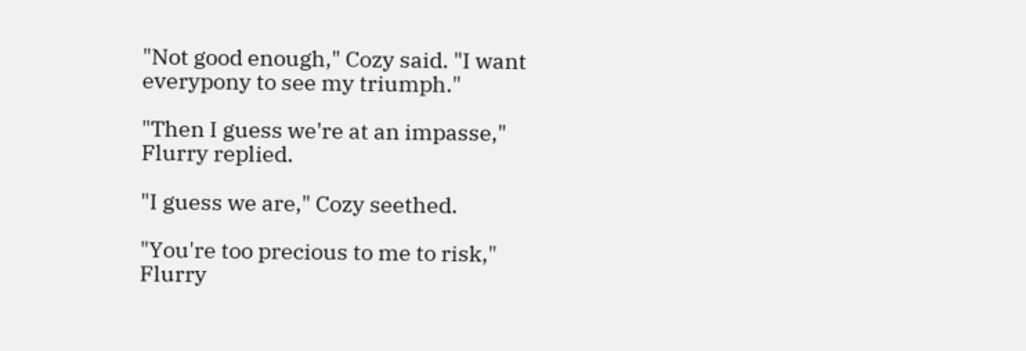"Not good enough," Cozy said. "I want everypony to see my triumph."

"Then I guess we're at an impasse," Flurry replied.

"I guess we are," Cozy seethed.

"You're too precious to me to risk," Flurry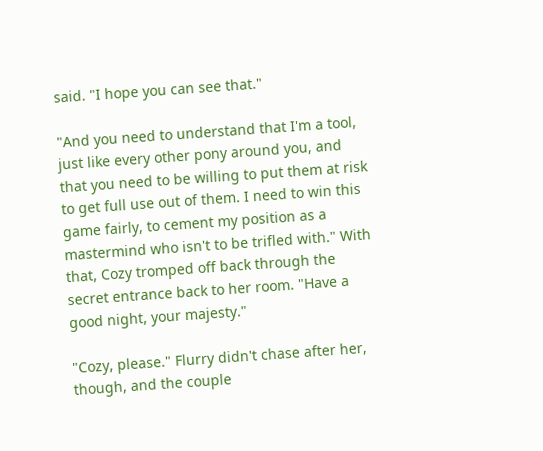said. "I hope you can see that."

"And you need to understand that I'm a tool, just like every other pony around you, and that you need to be willing to put them at risk to get full use out of them. I need to win this game fairly, to cement my position as a mastermind who isn't to be trifled with." With that, Cozy tromped off back through the secret entrance back to her room. "Have a good night, your majesty."

"Cozy, please." Flurry didn't chase after her, though, and the couple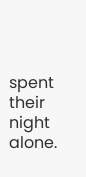spent their night alone.